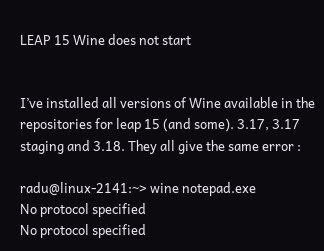LEAP 15 Wine does not start


I’ve installed all versions of Wine available in the repositories for leap 15 (and some). 3.17, 3.17 staging and 3.18. They all give the same error :

radu@linux-2141:~> wine notepad.exe
No protocol specified
No protocol specified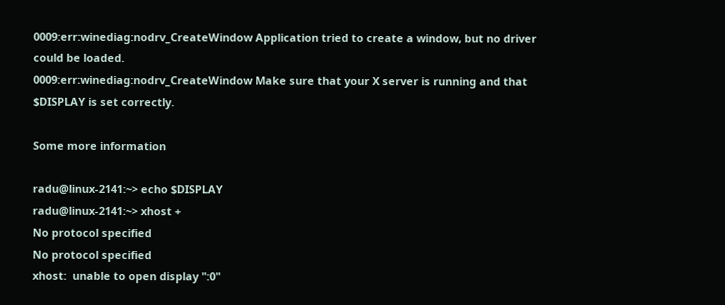0009:err:winediag:nodrv_CreateWindow Application tried to create a window, but no driver could be loaded.
0009:err:winediag:nodrv_CreateWindow Make sure that your X server is running and that $DISPLAY is set correctly.

Some more information

radu@linux-2141:~> echo $DISPLAY
radu@linux-2141:~> xhost +
No protocol specified
No protocol specified
xhost:  unable to open display ":0"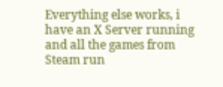Everything else works, i have an X Server running and all the games from Steam run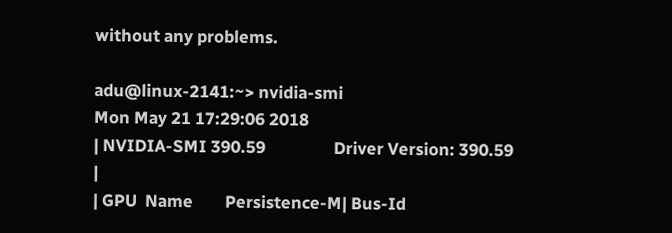without any problems.

adu@linux-2141:~> nvidia-smi
Mon May 21 17:29:06 2018
| NVIDIA-SMI 390.59                 Driver Version: 390.59                    |
| GPU  Name        Persistence-M| Bus-Id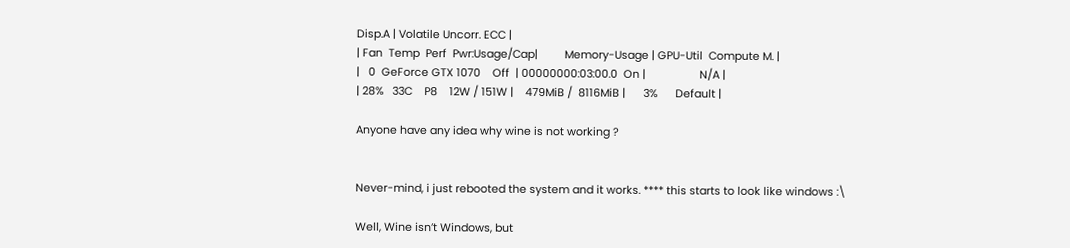Disp.A | Volatile Uncorr. ECC |
| Fan  Temp  Perf  Pwr:Usage/Cap|         Memory-Usage | GPU-Util  Compute M. |
|   0  GeForce GTX 1070    Off  | 00000000:03:00.0  On |                  N/A |
| 28%   33C    P8    12W / 151W |    479MiB /  8116MiB |      3%      Default |

Anyone have any idea why wine is not working ?


Never-mind, i just rebooted the system and it works. **** this starts to look like windows :\

Well, Wine isn’t Windows, but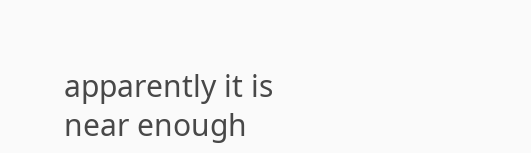apparently it is near enough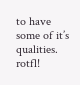to have some of it’s qualities. rotfl!